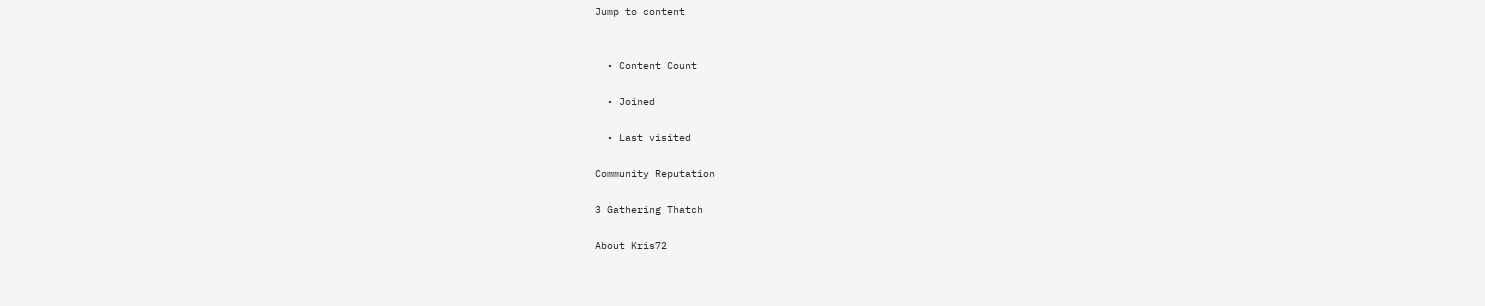Jump to content


  • Content Count

  • Joined

  • Last visited

Community Reputation

3 Gathering Thatch

About Kris72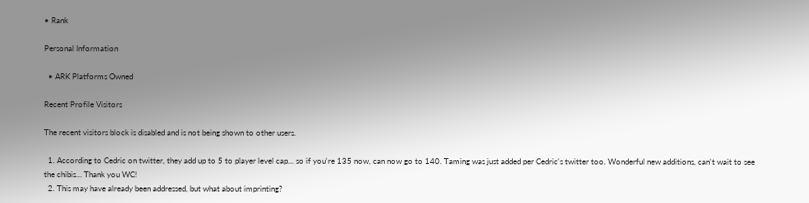• Rank

Personal Information

  • ARK Platforms Owned

Recent Profile Visitors

The recent visitors block is disabled and is not being shown to other users.

  1. According to Cedric on twitter, they add up to 5 to player level cap... so if you're 135 now, can now go to 140. Taming was just added per Cedric's twitter too. Wonderful new additions, can't wait to see the chibis… Thank you WC!
  2. This may have already been addressed, but what about imprinting?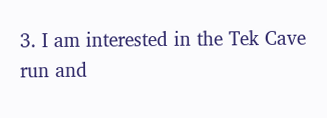3. I am interested in the Tek Cave run and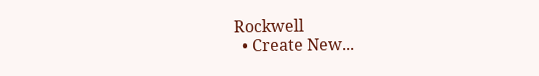Rockwell
  • Create New...